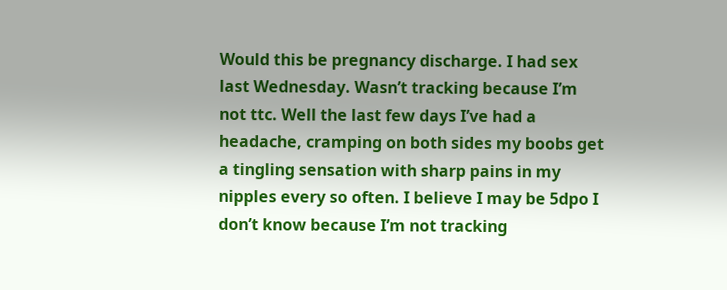Would this be pregnancy discharge. I had sex last Wednesday. Wasn’t tracking because I’m not ttc. Well the last few days I’ve had a headache, cramping on both sides my boobs get a tingling sensation with sharp pains in my nipples every so often. I believe I may be 5dpo I don’t know because I’m not tracking